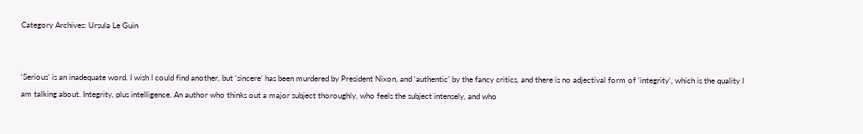Category Archives: Ursula Le Guin


‘Serious’ is an inadequate word. I wish I could find another, but ‘sincere’ has been murdered by President Nixon, and ‘authentic’ by the fancy critics, and there is no adjectival form of ‘integrity’, which is the quality I am talking about. Integrity, plus intelligence. An author who thinks out a major subject thoroughly, who feels the subject intensely, and who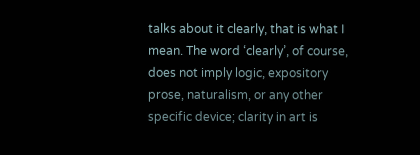talks about it clearly, that is what I mean. The word ‘clearly’, of course, does not imply logic, expository prose, naturalism, or any other specific device; clarity in art is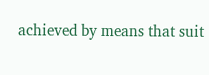achieved by means that suit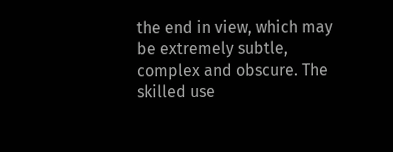the end in view, which may be extremely subtle, complex and obscure. The skilled use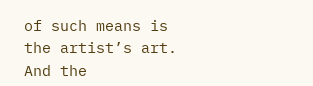of such means is the artist’s art. And the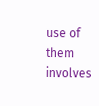use of them involves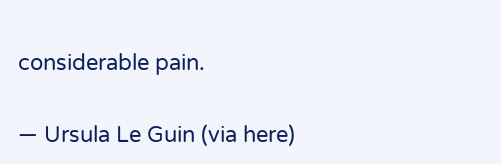considerable pain.

— Ursula Le Guin (via here)